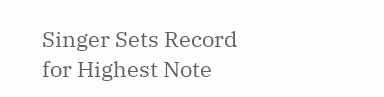Singer Sets Record for Highest Note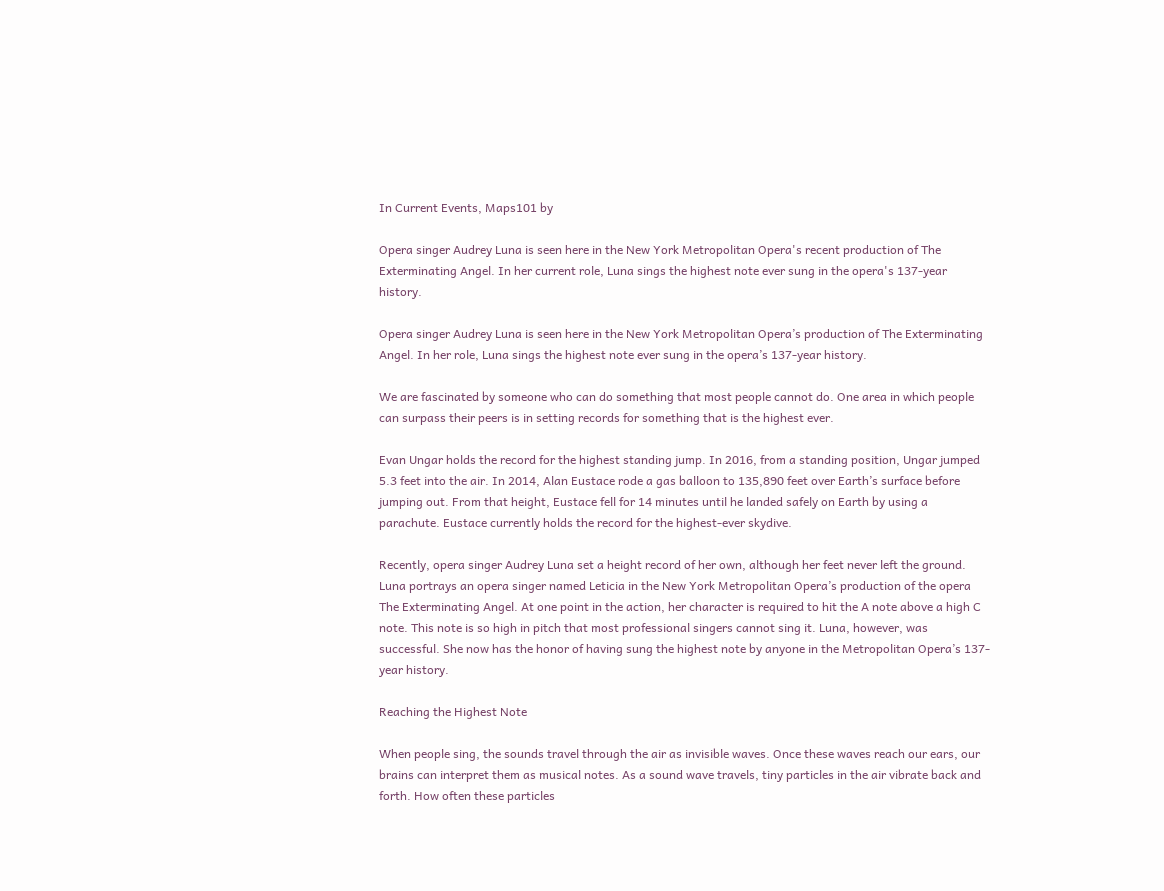In Current Events, Maps101 by

Opera singer Audrey Luna is seen here in the New York Metropolitan Opera's recent production of The Exterminating Angel. In her current role, Luna sings the highest note ever sung in the opera's 137-year history.

Opera singer Audrey Luna is seen here in the New York Metropolitan Opera’s production of The Exterminating Angel. In her role, Luna sings the highest note ever sung in the opera’s 137-year history.

We are fascinated by someone who can do something that most people cannot do. One area in which people can surpass their peers is in setting records for something that is the highest ever.

Evan Ungar holds the record for the highest standing jump. In 2016, from a standing position, Ungar jumped 5.3 feet into the air. In 2014, Alan Eustace rode a gas balloon to 135,890 feet over Earth’s surface before jumping out. From that height, Eustace fell for 14 minutes until he landed safely on Earth by using a parachute. Eustace currently holds the record for the highest-ever skydive.

Recently, opera singer Audrey Luna set a height record of her own, although her feet never left the ground. Luna portrays an opera singer named Leticia in the New York Metropolitan Opera’s production of the opera The Exterminating Angel. At one point in the action, her character is required to hit the A note above a high C note. This note is so high in pitch that most professional singers cannot sing it. Luna, however, was successful. She now has the honor of having sung the highest note by anyone in the Metropolitan Opera’s 137-year history.

Reaching the Highest Note

When people sing, the sounds travel through the air as invisible waves. Once these waves reach our ears, our brains can interpret them as musical notes. As a sound wave travels, tiny particles in the air vibrate back and forth. How often these particles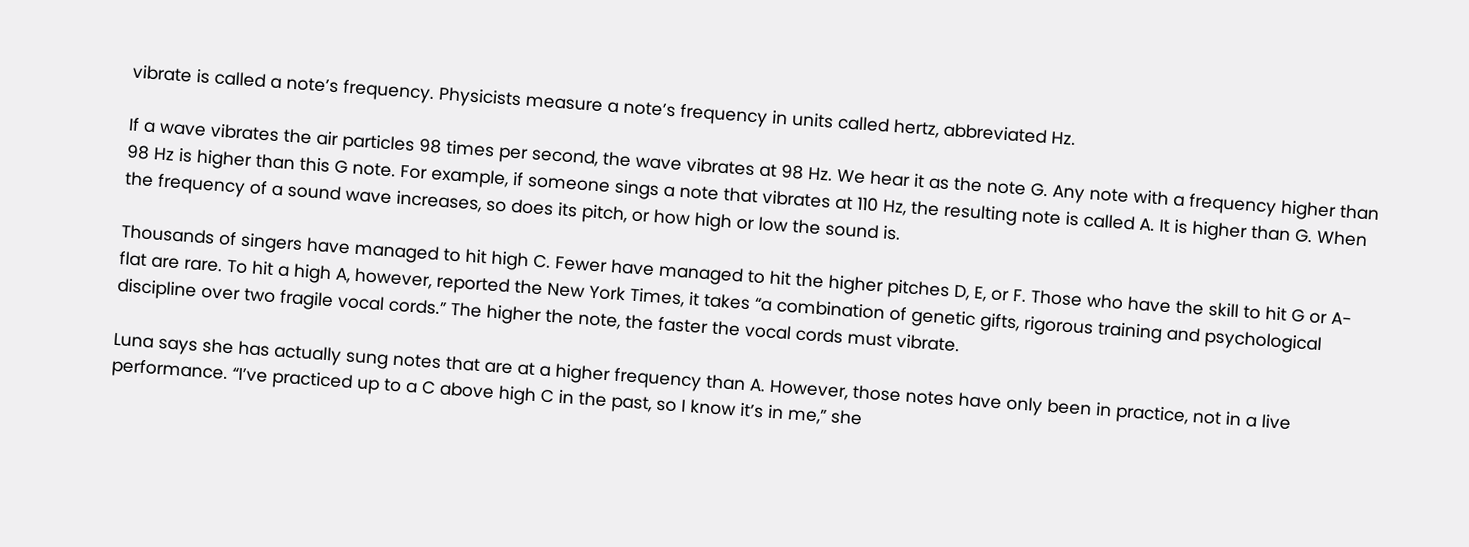vibrate is called a note’s frequency. Physicists measure a note’s frequency in units called hertz, abbreviated Hz.

If a wave vibrates the air particles 98 times per second, the wave vibrates at 98 Hz. We hear it as the note G. Any note with a frequency higher than 98 Hz is higher than this G note. For example, if someone sings a note that vibrates at 110 Hz, the resulting note is called A. It is higher than G. When the frequency of a sound wave increases, so does its pitch, or how high or low the sound is.

Thousands of singers have managed to hit high C. Fewer have managed to hit the higher pitches D, E, or F. Those who have the skill to hit G or A-flat are rare. To hit a high A, however, reported the New York Times, it takes “a combination of genetic gifts, rigorous training and psychological discipline over two fragile vocal cords.” The higher the note, the faster the vocal cords must vibrate.

Luna says she has actually sung notes that are at a higher frequency than A. However, those notes have only been in practice, not in a live performance. “I’ve practiced up to a C above high C in the past, so I know it’s in me,” she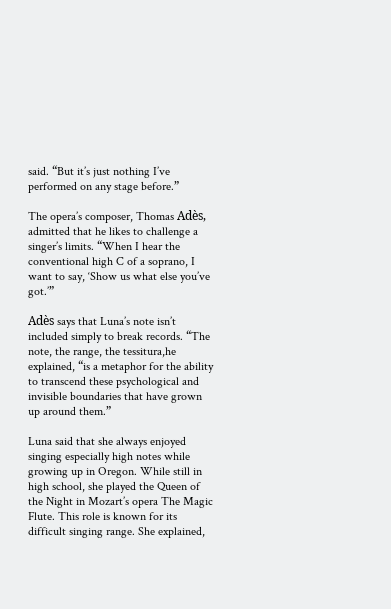said. “But it’s just nothing I’ve performed on any stage before.”

The opera’s composer, Thomas Adès, admitted that he likes to challenge a singer’s limits. “When I hear the conventional high C of a soprano, I want to say, ‘Show us what else you’ve got.’”

Adès says that Luna’s note isn’t included simply to break records. “The note, the range, the tessitura,he explained, “is a metaphor for the ability to transcend these psychological and invisible boundaries that have grown up around them.”

Luna said that she always enjoyed singing especially high notes while growing up in Oregon. While still in high school, she played the Queen of the Night in Mozart’s opera The Magic Flute. This role is known for its difficult singing range. She explained,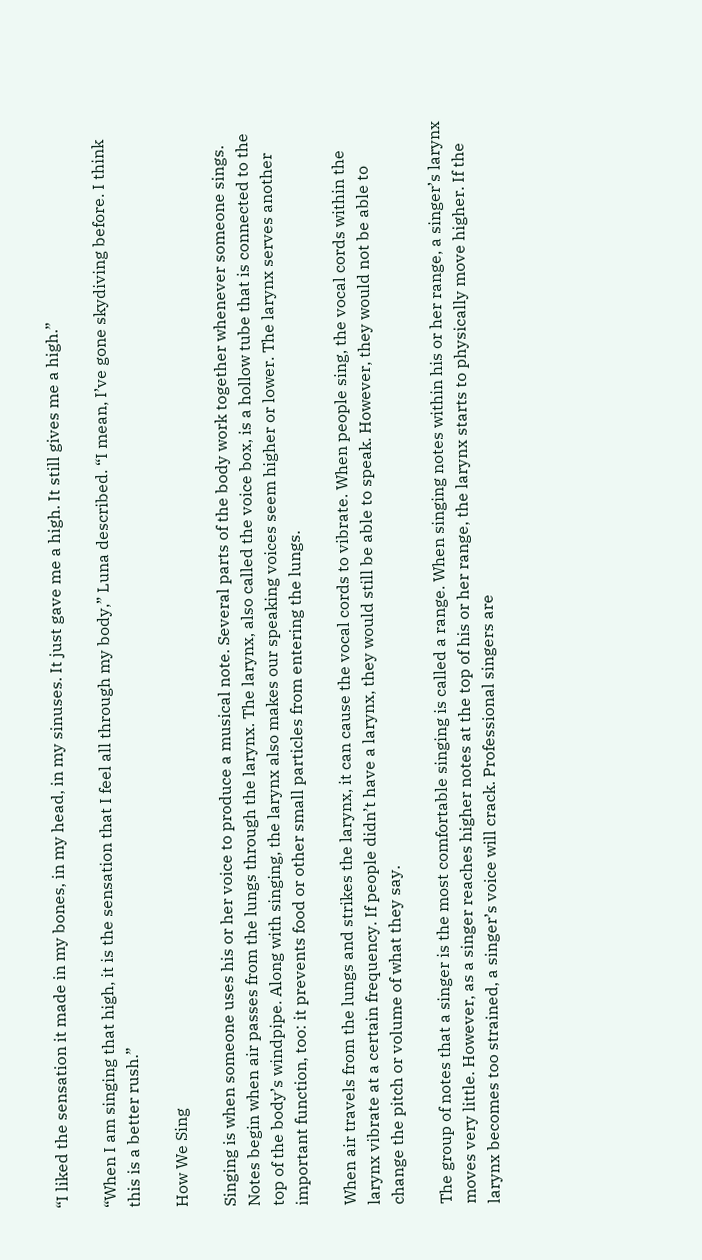“I liked the sensation it made in my bones, in my head, in my sinuses. It just gave me a high. It still gives me a high.”

“When I am singing that high, it is the sensation that I feel all through my body,” Luna described. “I mean, I’ve gone skydiving before. I think this is a better rush.”

How We Sing

Singing is when someone uses his or her voice to produce a musical note. Several parts of the body work together whenever someone sings. Notes begin when air passes from the lungs through the larynx. The larynx, also called the voice box, is a hollow tube that is connected to the top of the body’s windpipe. Along with singing, the larynx also makes our speaking voices seem higher or lower. The larynx serves another important function, too: it prevents food or other small particles from entering the lungs.

When air travels from the lungs and strikes the larynx, it can cause the vocal cords to vibrate. When people sing, the vocal cords within the larynx vibrate at a certain frequency. If people didn’t have a larynx, they would still be able to speak. However, they would not be able to change the pitch or volume of what they say.

The group of notes that a singer is the most comfortable singing is called a range. When singing notes within his or her range, a singer’s larynx moves very little. However, as a singer reaches higher notes at the top of his or her range, the larynx starts to physically move higher. If the larynx becomes too strained, a singer’s voice will crack. Professional singers are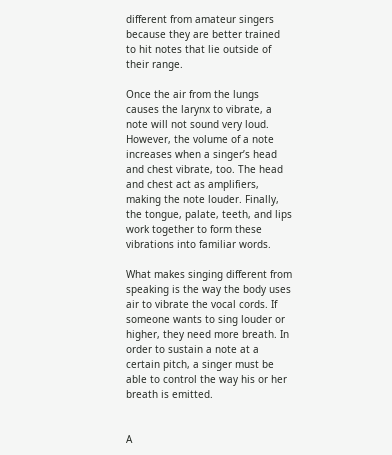different from amateur singers because they are better trained to hit notes that lie outside of their range.

Once the air from the lungs causes the larynx to vibrate, a note will not sound very loud. However, the volume of a note increases when a singer’s head and chest vibrate, too. The head and chest act as amplifiers, making the note louder. Finally, the tongue, palate, teeth, and lips work together to form these vibrations into familiar words.

What makes singing different from speaking is the way the body uses air to vibrate the vocal cords. If someone wants to sing louder or higher, they need more breath. In order to sustain a note at a certain pitch, a singer must be able to control the way his or her breath is emitted.


A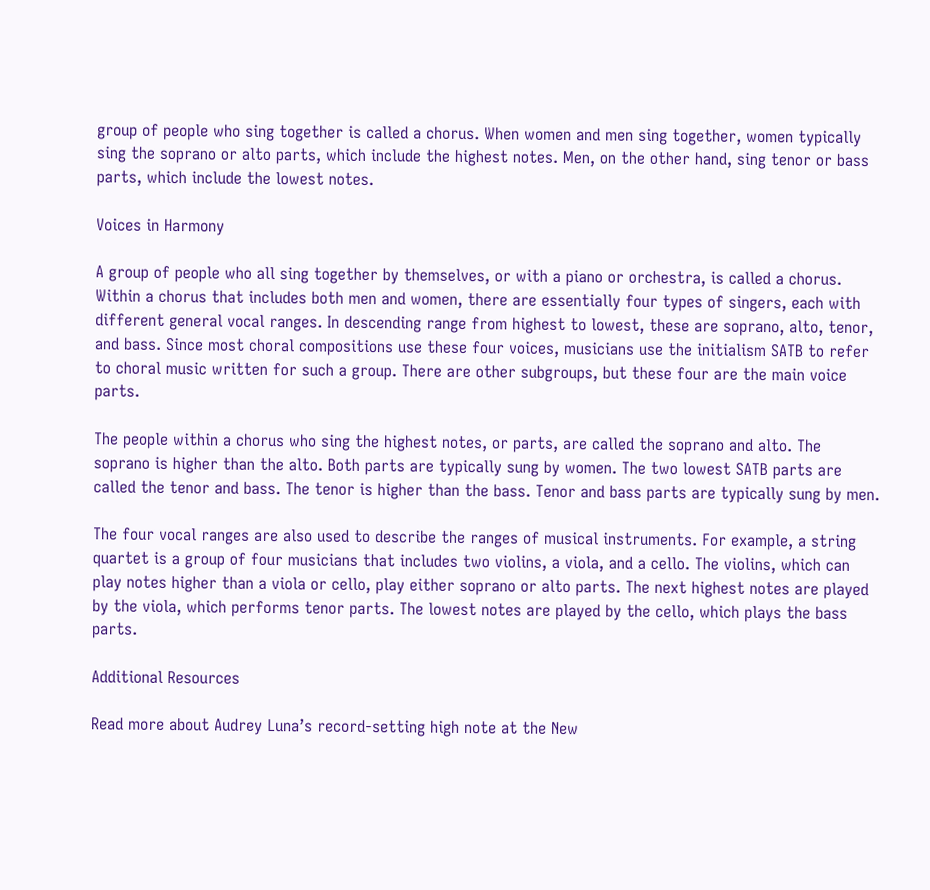group of people who sing together is called a chorus. When women and men sing together, women typically sing the soprano or alto parts, which include the highest notes. Men, on the other hand, sing tenor or bass parts, which include the lowest notes.

Voices in Harmony

A group of people who all sing together by themselves, or with a piano or orchestra, is called a chorus. Within a chorus that includes both men and women, there are essentially four types of singers, each with different general vocal ranges. In descending range from highest to lowest, these are soprano, alto, tenor, and bass. Since most choral compositions use these four voices, musicians use the initialism SATB to refer to choral music written for such a group. There are other subgroups, but these four are the main voice parts.

The people within a chorus who sing the highest notes, or parts, are called the soprano and alto. The soprano is higher than the alto. Both parts are typically sung by women. The two lowest SATB parts are called the tenor and bass. The tenor is higher than the bass. Tenor and bass parts are typically sung by men.

The four vocal ranges are also used to describe the ranges of musical instruments. For example, a string quartet is a group of four musicians that includes two violins, a viola, and a cello. The violins, which can play notes higher than a viola or cello, play either soprano or alto parts. The next highest notes are played by the viola, which performs tenor parts. The lowest notes are played by the cello, which plays the bass parts.

Additional Resources

Read more about Audrey Luna’s record-setting high note at the New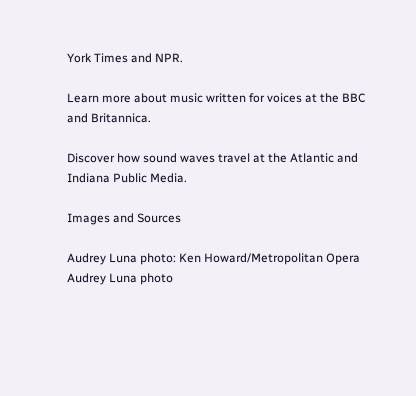York Times and NPR.

Learn more about music written for voices at the BBC and Britannica.

Discover how sound waves travel at the Atlantic and Indiana Public Media.

Images and Sources

Audrey Luna photo: Ken Howard/Metropolitan Opera
Audrey Luna photo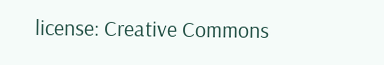license: Creative Commons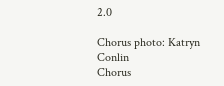2.0

Chorus photo: Katryn Conlin
Chorus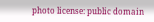photo license: public domain